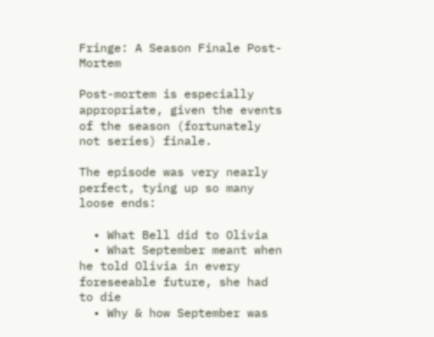Fringe: A Season Finale Post-Mortem

Post-mortem is especially appropriate, given the events of the season (fortunately not series) finale.

The episode was very nearly perfect, tying up so many loose ends:

  • What Bell did to Olivia
  • What September meant when he told Olivia in every foreseeable future, she had to die
  • Why & how September was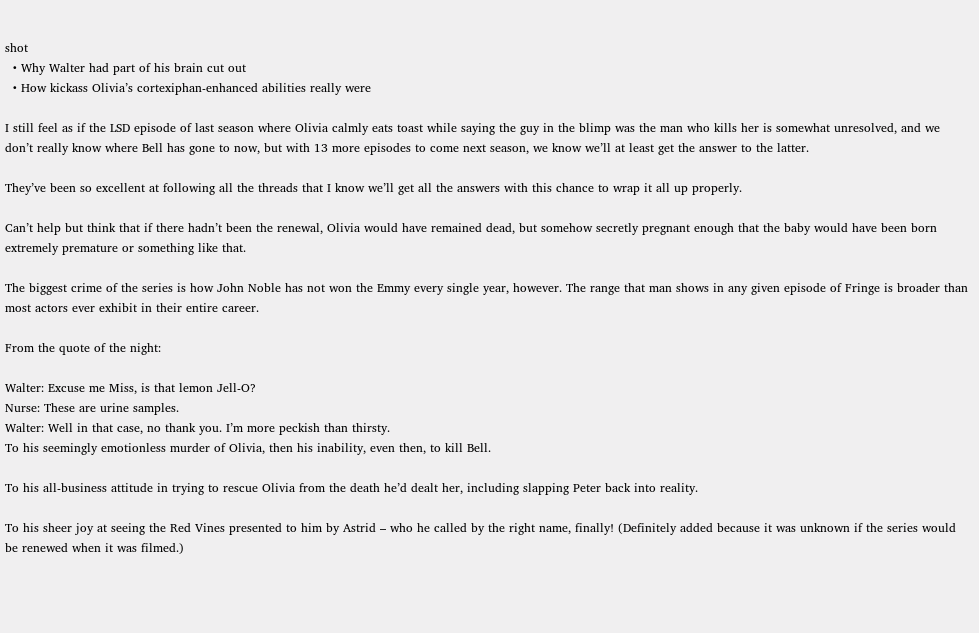shot
  • Why Walter had part of his brain cut out
  • How kickass Olivia’s cortexiphan-enhanced abilities really were

I still feel as if the LSD episode of last season where Olivia calmly eats toast while saying the guy in the blimp was the man who kills her is somewhat unresolved, and we don’t really know where Bell has gone to now, but with 13 more episodes to come next season, we know we’ll at least get the answer to the latter.

They’ve been so excellent at following all the threads that I know we’ll get all the answers with this chance to wrap it all up properly.

Can’t help but think that if there hadn’t been the renewal, Olivia would have remained dead, but somehow secretly pregnant enough that the baby would have been born extremely premature or something like that.

The biggest crime of the series is how John Noble has not won the Emmy every single year, however. The range that man shows in any given episode of Fringe is broader than most actors ever exhibit in their entire career.

From the quote of the night:

Walter: Excuse me Miss, is that lemon Jell-O?
Nurse: These are urine samples.
Walter: Well in that case, no thank you. I’m more peckish than thirsty.
To his seemingly emotionless murder of Olivia, then his inability, even then, to kill Bell.

To his all-business attitude in trying to rescue Olivia from the death he’d dealt her, including slapping Peter back into reality.

To his sheer joy at seeing the Red Vines presented to him by Astrid – who he called by the right name, finally! (Definitely added because it was unknown if the series would be renewed when it was filmed.)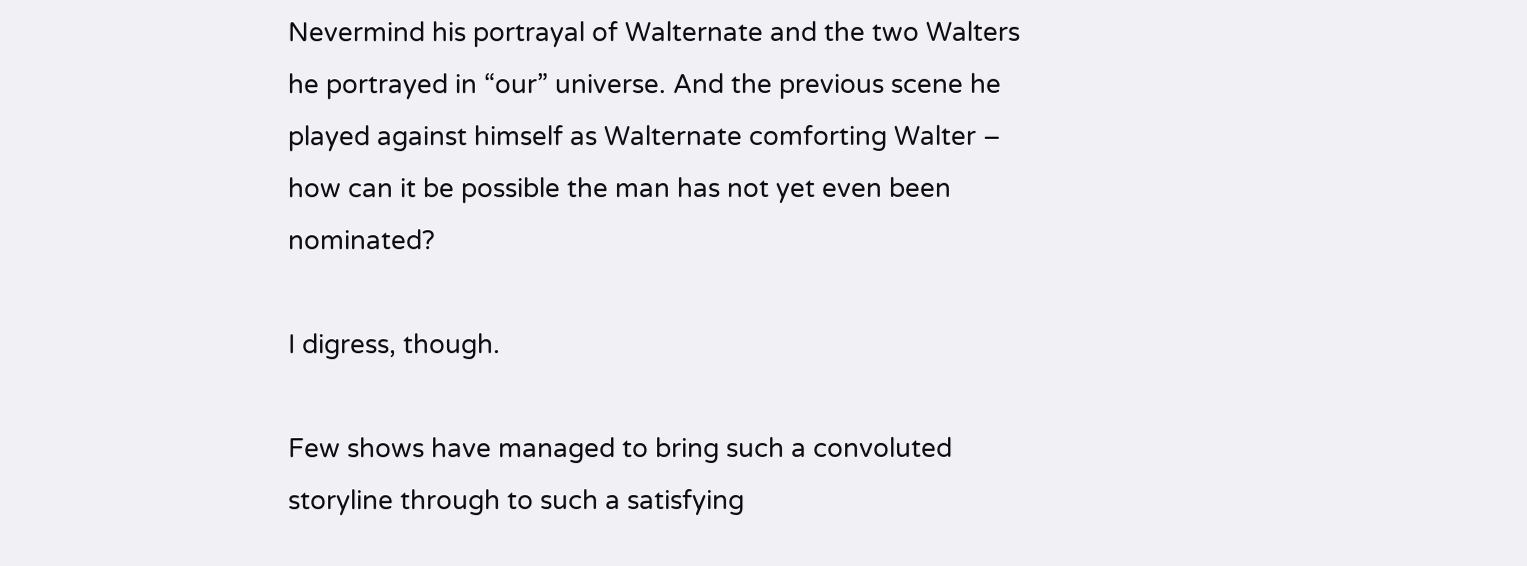Nevermind his portrayal of Walternate and the two Walters he portrayed in “our” universe. And the previous scene he played against himself as Walternate comforting Walter – how can it be possible the man has not yet even been nominated?

I digress, though.

Few shows have managed to bring such a convoluted storyline through to such a satisfying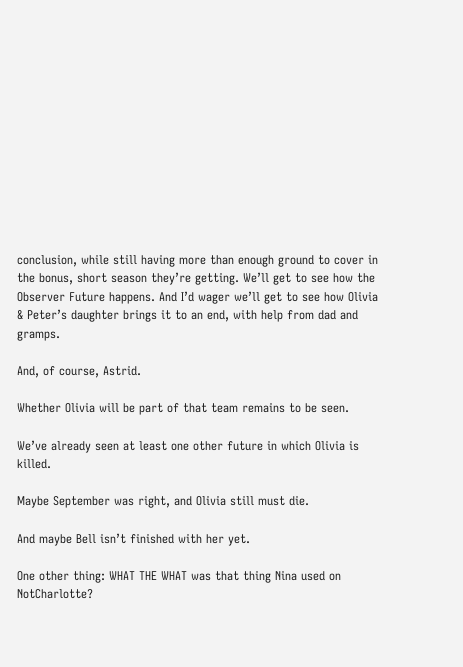conclusion, while still having more than enough ground to cover in the bonus, short season they’re getting. We’ll get to see how the Observer Future happens. And I’d wager we’ll get to see how Olivia & Peter’s daughter brings it to an end, with help from dad and gramps.

And, of course, Astrid.

Whether Olivia will be part of that team remains to be seen.

We’ve already seen at least one other future in which Olivia is killed.

Maybe September was right, and Olivia still must die.

And maybe Bell isn’t finished with her yet.

One other thing: WHAT THE WHAT was that thing Nina used on NotCharlotte?